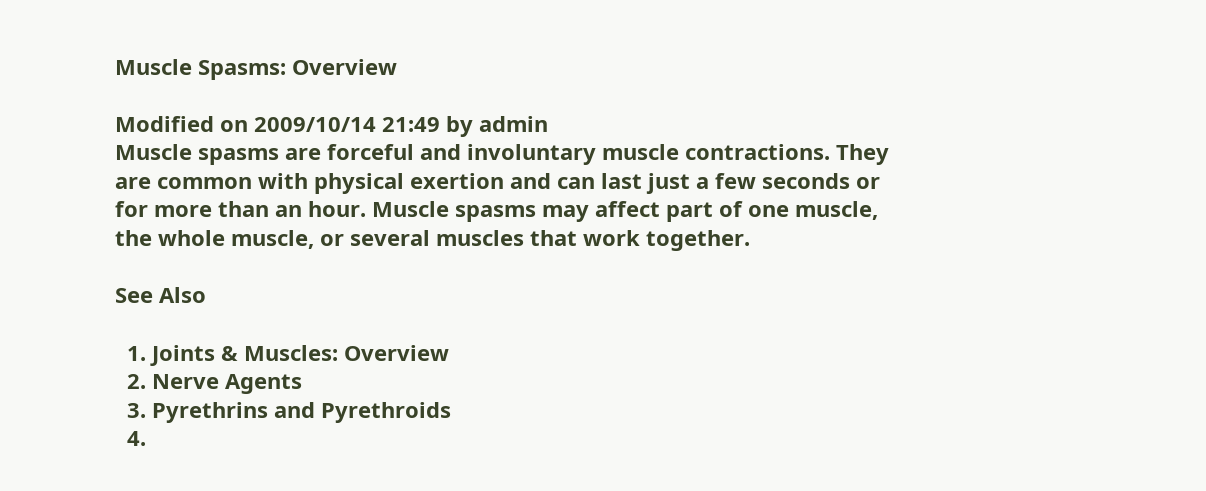Muscle Spasms: Overview

Modified on 2009/10/14 21:49 by admin
Muscle spasms are forceful and involuntary muscle contractions. They are common with physical exertion and can last just a few seconds or for more than an hour. Muscle spasms may affect part of one muscle, the whole muscle, or several muscles that work together.

See Also

  1. Joints & Muscles: Overview
  2. Nerve Agents
  3. Pyrethrins and Pyrethroids
  4.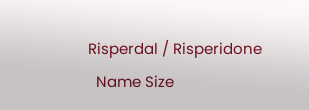Risperdal / Risperidone
  Name Size